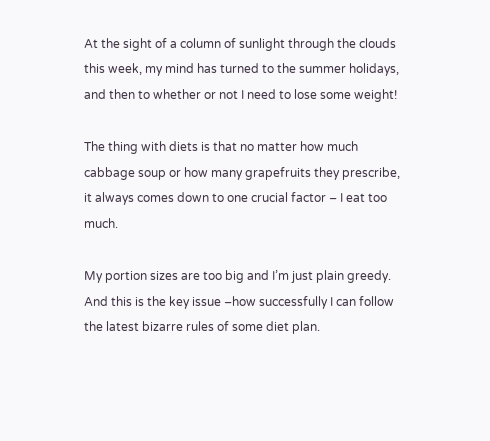At the sight of a column of sunlight through the clouds this week, my mind has turned to the summer holidays, and then to whether or not I need to lose some weight!

The thing with diets is that no matter how much cabbage soup or how many grapefruits they prescribe, it always comes down to one crucial factor – I eat too much.

My portion sizes are too big and I’m just plain greedy. And this is the key issue –how successfully I can follow the latest bizarre rules of some diet plan.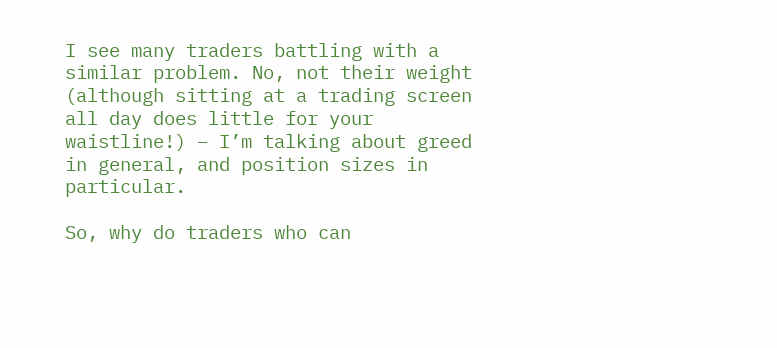I see many traders battling with a similar problem. No, not their weight (although sitting at a trading screen all day does little for your waistline!) – I’m talking about greed in general, and position sizes in particular.

So, why do traders who can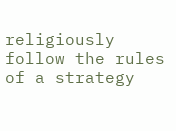religiously follow the rules of a strategy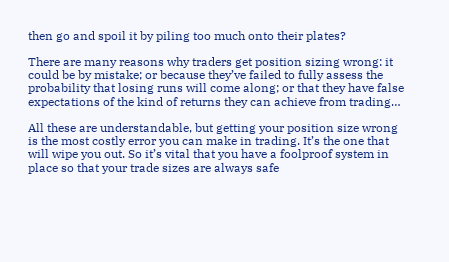then go and spoil it by piling too much onto their plates?

There are many reasons why traders get position sizing wrong: it could be by mistake; or because they’ve failed to fully assess the probability that losing runs will come along; or that they have false expectations of the kind of returns they can achieve from trading…

All these are understandable, but getting your position size wrong is the most costly error you can make in trading. It’s the one that will wipe you out. So it’s vital that you have a foolproof system in place so that your trade sizes are always safe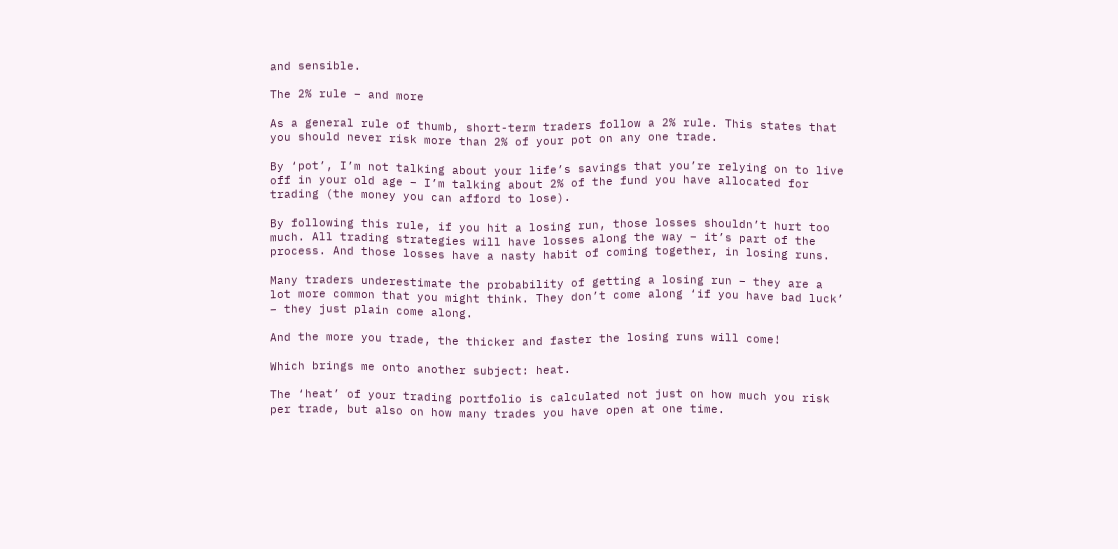and sensible.

The 2% rule – and more

As a general rule of thumb, short-term traders follow a 2% rule. This states that you should never risk more than 2% of your pot on any one trade.

By ‘pot’, I’m not talking about your life’s savings that you’re relying on to live off in your old age – I’m talking about 2% of the fund you have allocated for trading (the money you can afford to lose).

By following this rule, if you hit a losing run, those losses shouldn’t hurt too much. All trading strategies will have losses along the way – it’s part of the process. And those losses have a nasty habit of coming together, in losing runs.

Many traders underestimate the probability of getting a losing run – they are a lot more common that you might think. They don’t come along ‘if you have bad luck’ – they just plain come along.

And the more you trade, the thicker and faster the losing runs will come!

Which brings me onto another subject: heat.

The ‘heat’ of your trading portfolio is calculated not just on how much you risk per trade, but also on how many trades you have open at one time.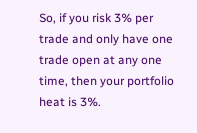So, if you risk 3% per trade and only have one trade open at any one time, then your portfolio heat is 3%.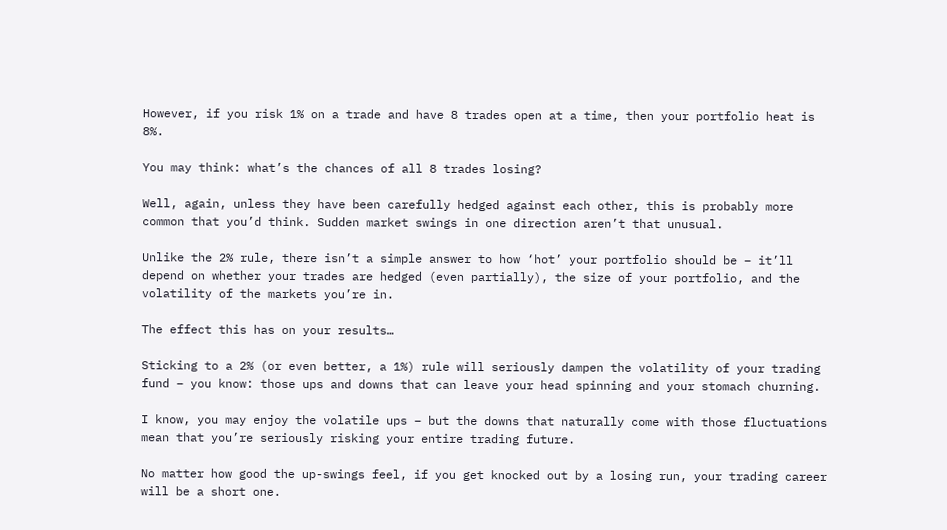However, if you risk 1% on a trade and have 8 trades open at a time, then your portfolio heat is 8%.

You may think: what’s the chances of all 8 trades losing?

Well, again, unless they have been carefully hedged against each other, this is probably more common that you’d think. Sudden market swings in one direction aren’t that unusual.

Unlike the 2% rule, there isn’t a simple answer to how ‘hot’ your portfolio should be – it’ll depend on whether your trades are hedged (even partially), the size of your portfolio, and the volatility of the markets you’re in.

The effect this has on your results…

Sticking to a 2% (or even better, a 1%) rule will seriously dampen the volatility of your trading fund – you know: those ups and downs that can leave your head spinning and your stomach churning.

I know, you may enjoy the volatile ups – but the downs that naturally come with those fluctuations mean that you’re seriously risking your entire trading future.

No matter how good the up-swings feel, if you get knocked out by a losing run, your trading career will be a short one.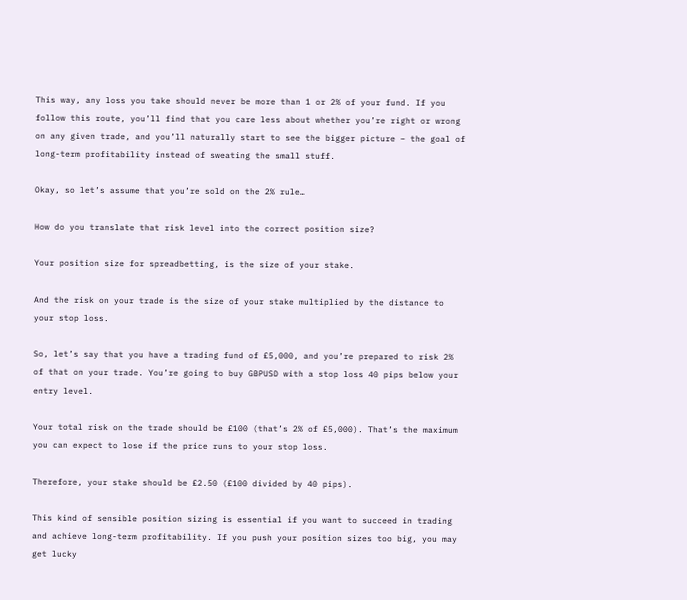This way, any loss you take should never be more than 1 or 2% of your fund. If you follow this route, you’ll find that you care less about whether you’re right or wrong on any given trade, and you’ll naturally start to see the bigger picture – the goal of long-term profitability instead of sweating the small stuff.

Okay, so let’s assume that you’re sold on the 2% rule…

How do you translate that risk level into the correct position size?

Your position size for spreadbetting, is the size of your stake.

And the risk on your trade is the size of your stake multiplied by the distance to your stop loss.

So, let’s say that you have a trading fund of £5,000, and you’re prepared to risk 2% of that on your trade. You’re going to buy GBPUSD with a stop loss 40 pips below your entry level.

Your total risk on the trade should be £100 (that’s 2% of £5,000). That’s the maximum you can expect to lose if the price runs to your stop loss.

Therefore, your stake should be £2.50 (£100 divided by 40 pips).

This kind of sensible position sizing is essential if you want to succeed in trading and achieve long-term profitability. If you push your position sizes too big, you may get lucky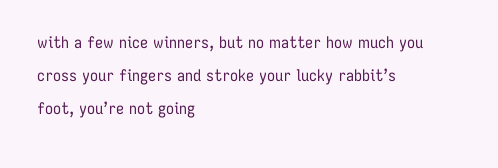with a few nice winners, but no matter how much you cross your fingers and stroke your lucky rabbit’s foot, you’re not going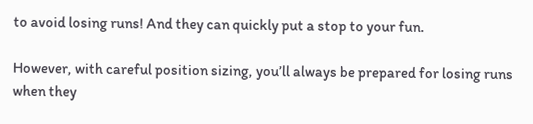to avoid losing runs! And they can quickly put a stop to your fun.

However, with careful position sizing, you’ll always be prepared for losing runs when they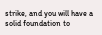strike, and you will have a solid foundation to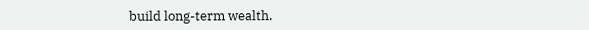build long-term wealth.